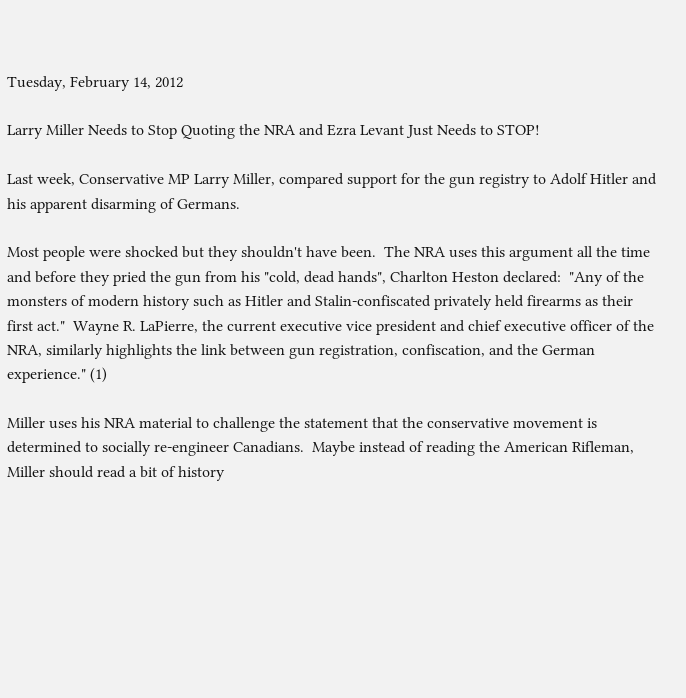Tuesday, February 14, 2012

Larry Miller Needs to Stop Quoting the NRA and Ezra Levant Just Needs to STOP!

Last week, Conservative MP Larry Miller, compared support for the gun registry to Adolf Hitler and his apparent disarming of Germans.

Most people were shocked but they shouldn't have been.  The NRA uses this argument all the time and before they pried the gun from his "cold, dead hands", Charlton Heston declared:  "Any of the monsters of modern history such as Hitler and Stalin-confiscated privately held firearms as their first act."  Wayne R. LaPierre, the current executive vice president and chief executive officer of the NRA, similarly highlights the link between gun registration, confiscation, and the German experience." (1)

Miller uses his NRA material to challenge the statement that the conservative movement is determined to socially re-engineer Canadians.  Maybe instead of reading the American Rifleman, Miller should read a bit of history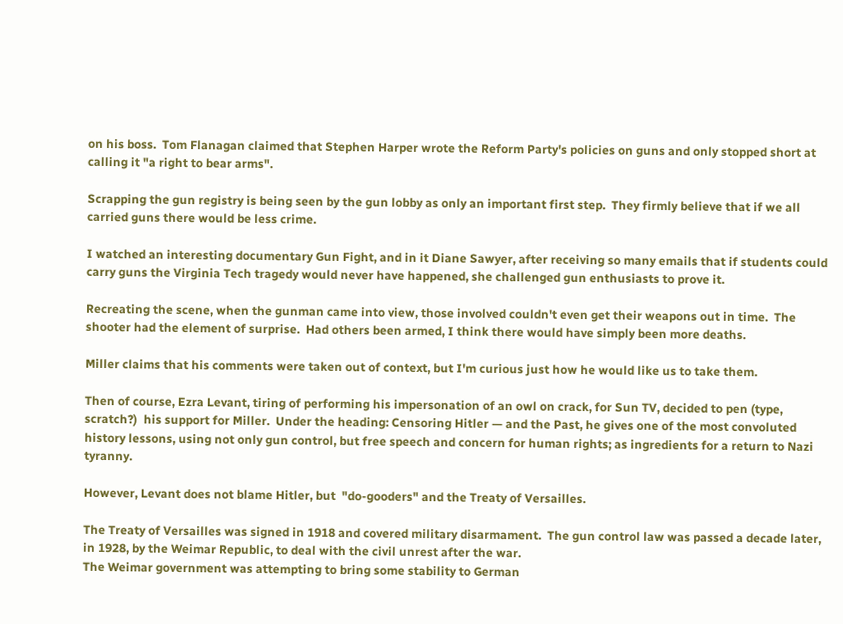on his boss.  Tom Flanagan claimed that Stephen Harper wrote the Reform Party's policies on guns and only stopped short at calling it "a right to bear arms".

Scrapping the gun registry is being seen by the gun lobby as only an important first step.  They firmly believe that if we all carried guns there would be less crime.

I watched an interesting documentary Gun Fight, and in it Diane Sawyer, after receiving so many emails that if students could carry guns the Virginia Tech tragedy would never have happened, she challenged gun enthusiasts to prove it.

Recreating the scene, when the gunman came into view, those involved couldn't even get their weapons out in time.  The shooter had the element of surprise.  Had others been armed, I think there would have simply been more deaths.

Miller claims that his comments were taken out of context, but I'm curious just how he would like us to take them.

Then of course, Ezra Levant, tiring of performing his impersonation of an owl on crack, for Sun TV, decided to pen (type, scratch?)  his support for Miller.  Under the heading: Censoring Hitler — and the Past, he gives one of the most convoluted history lessons, using not only gun control, but free speech and concern for human rights; as ingredients for a return to Nazi tyranny.

However, Levant does not blame Hitler, but  "do-gooders" and the Treaty of Versailles.

The Treaty of Versailles was signed in 1918 and covered military disarmament.  The gun control law was passed a decade later, in 1928, by the Weimar Republic, to deal with the civil unrest after the war.
The Weimar government was attempting to bring some stability to German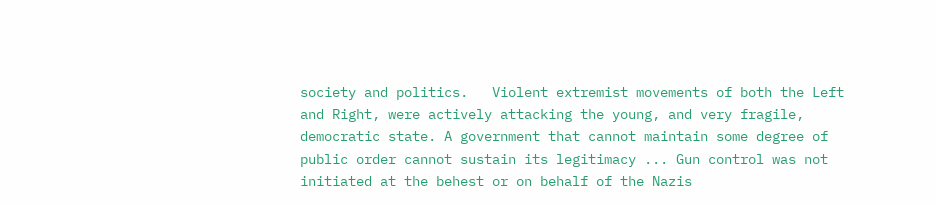society and politics.   Violent extremist movements of both the Left and Right, were actively attacking the young, and very fragile, democratic state. A government that cannot maintain some degree of public order cannot sustain its legitimacy ... Gun control was not initiated at the behest or on behalf of the Nazis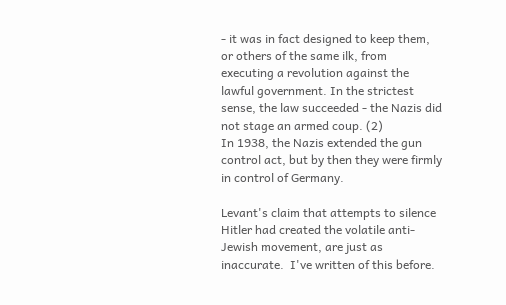- it was in fact designed to keep them, or others of the same ilk, from executing a revolution against the lawful government. In the strictest sense, the law succeeded - the Nazis did not stage an armed coup. (2)
In 1938, the Nazis extended the gun control act, but by then they were firmly in control of Germany.

Levant's claim that attempts to silence Hitler had created the volatile anti-Jewish movement, are just as inaccurate.  I've written of this before.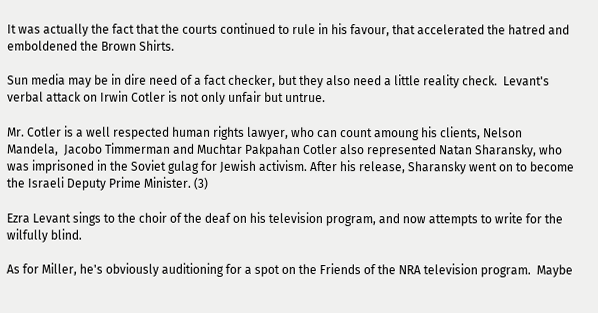It was actually the fact that the courts continued to rule in his favour, that accelerated the hatred and emboldened the Brown Shirts.

Sun media may be in dire need of a fact checker, but they also need a little reality check.  Levant's verbal attack on Irwin Cotler is not only unfair but untrue.

Mr. Cotler is a well respected human rights lawyer, who can count amoung his clients, Nelson Mandela,  Jacobo Timmerman and Muchtar Pakpahan Cotler also represented Natan Sharansky, who was imprisoned in the Soviet gulag for Jewish activism. After his release, Sharansky went on to become the Israeli Deputy Prime Minister. (3)

Ezra Levant sings to the choir of the deaf on his television program, and now attempts to write for the wilfully blind.

As for Miller, he's obviously auditioning for a spot on the Friends of the NRA television program.  Maybe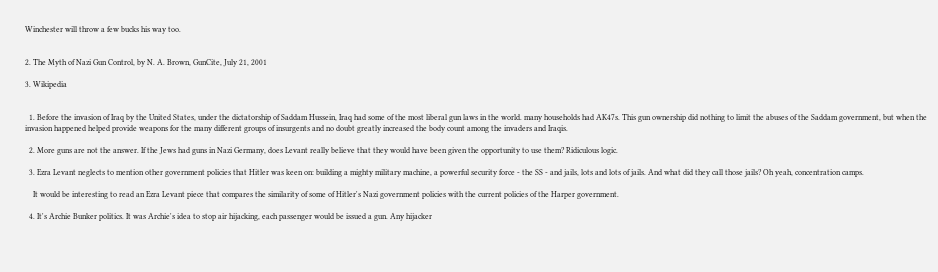Winchester will throw a few bucks his way too.


2. The Myth of Nazi Gun Control, by N. A. Brown, GunCite, July 21, 2001

3. Wikipedia


  1. Before the invasion of Iraq by the United States, under the dictatorship of Saddam Hussein, Iraq had some of the most liberal gun laws in the world. many households had AK47s. This gun ownership did nothing to limit the abuses of the Saddam government, but when the invasion happened helped provide weapons for the many different groups of insurgents and no doubt greatly increased the body count among the invaders and Iraqis.

  2. More guns are not the answer. If the Jews had guns in Nazi Germany, does Levant really believe that they would have been given the opportunity to use them? Ridiculous logic.

  3. Ezra Levant neglects to mention other government policies that Hitler was keen on: building a mighty military machine, a powerful security force - the SS - and jails, lots and lots of jails. And what did they call those jails? Oh yeah, concentration camps.

    It would be interesting to read an Ezra Levant piece that compares the similarity of some of Hitler's Nazi government policies with the current policies of the Harper government.

  4. It's Archie Bunker politics. It was Archie's idea to stop air hijacking, each passenger would be issued a gun. Any hijacker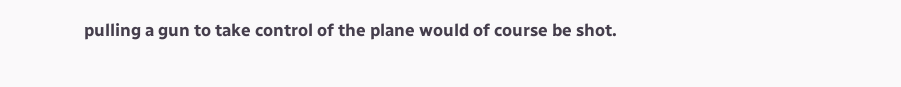pulling a gun to take control of the plane would of course be shot.